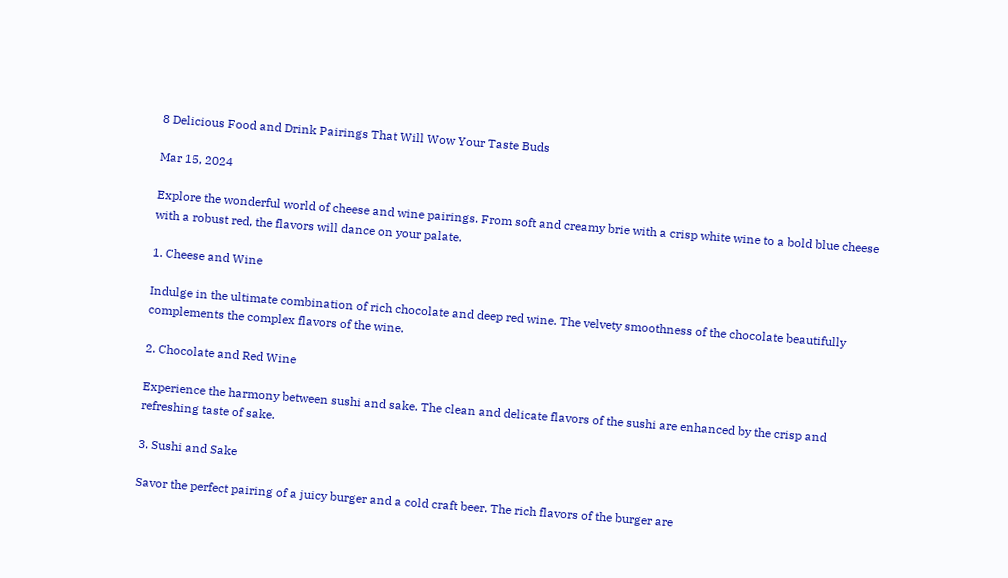8 Delicious Food and Drink Pairings That Will Wow Your Taste Buds

Mar 15, 2024

Explore the wonderful world of cheese and wine pairings. From soft and creamy brie with a crisp white wine to a bold blue cheese with a robust red, the flavors will dance on your palate.

1. Cheese and Wine

Indulge in the ultimate combination of rich chocolate and deep red wine. The velvety smoothness of the chocolate beautifully complements the complex flavors of the wine.

2. Chocolate and Red Wine

Experience the harmony between sushi and sake. The clean and delicate flavors of the sushi are enhanced by the crisp and refreshing taste of sake.

3. Sushi and Sake

Savor the perfect pairing of a juicy burger and a cold craft beer. The rich flavors of the burger are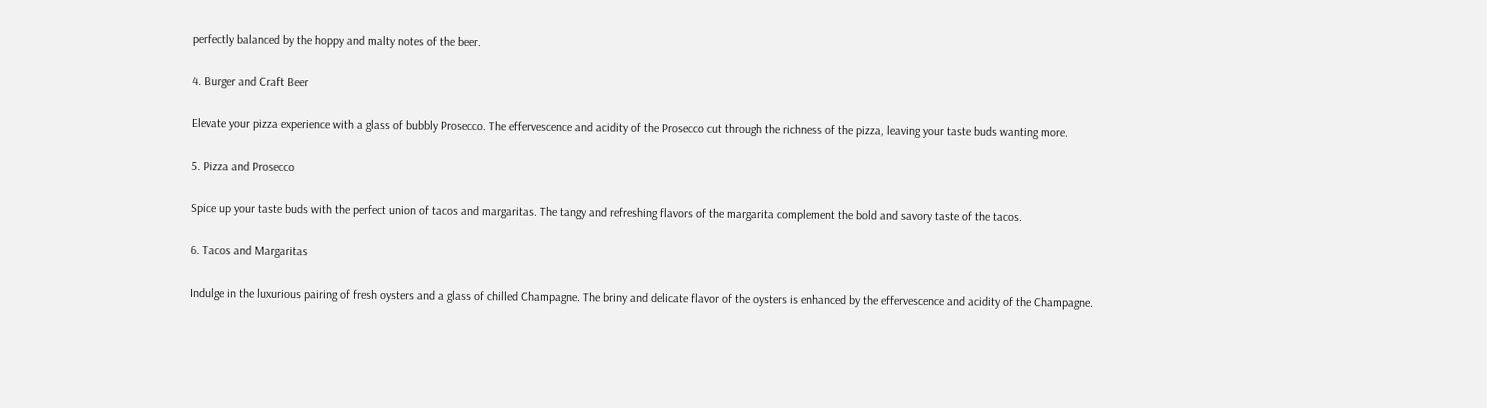perfectly balanced by the hoppy and malty notes of the beer.

4. Burger and Craft Beer

Elevate your pizza experience with a glass of bubbly Prosecco. The effervescence and acidity of the Prosecco cut through the richness of the pizza, leaving your taste buds wanting more.

5. Pizza and Prosecco

Spice up your taste buds with the perfect union of tacos and margaritas. The tangy and refreshing flavors of the margarita complement the bold and savory taste of the tacos.

6. Tacos and Margaritas

Indulge in the luxurious pairing of fresh oysters and a glass of chilled Champagne. The briny and delicate flavor of the oysters is enhanced by the effervescence and acidity of the Champagne.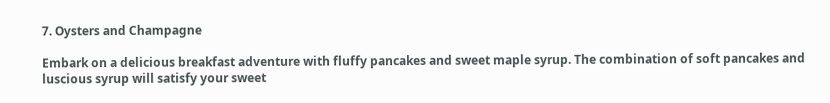7. Oysters and Champagne

Embark on a delicious breakfast adventure with fluffy pancakes and sweet maple syrup. The combination of soft pancakes and luscious syrup will satisfy your sweet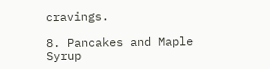cravings.

8. Pancakes and Maple Syrup